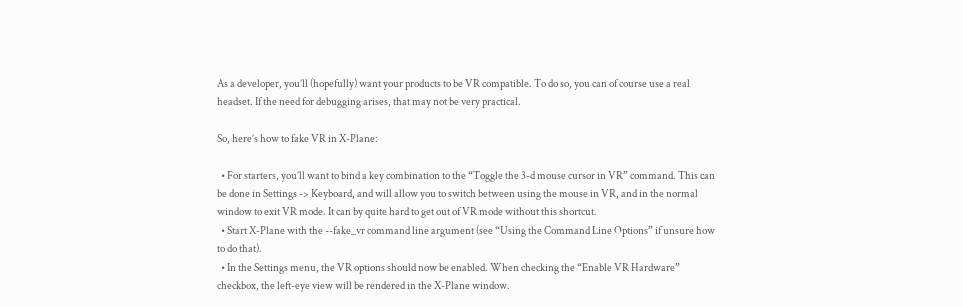As a developer, you’ll (hopefully) want your products to be VR compatible. To do so, you can of course use a real headset. If the need for debugging arises, that may not be very practical.

So, here’s how to fake VR in X-Plane:

  • For starters, you’ll want to bind a key combination to the “Toggle the 3-d mouse cursor in VR” command. This can be done in Settings -> Keyboard, and will allow you to switch between using the mouse in VR, and in the normal window to exit VR mode. It can by quite hard to get out of VR mode without this shortcut.
  • Start X-Plane with the --fake_vr command line argument (see “Using the Command Line Options” if unsure how to do that).
  • In the Settings menu, the VR options should now be enabled. When checking the “Enable VR Hardware” checkbox, the left-eye view will be rendered in the X-Plane window.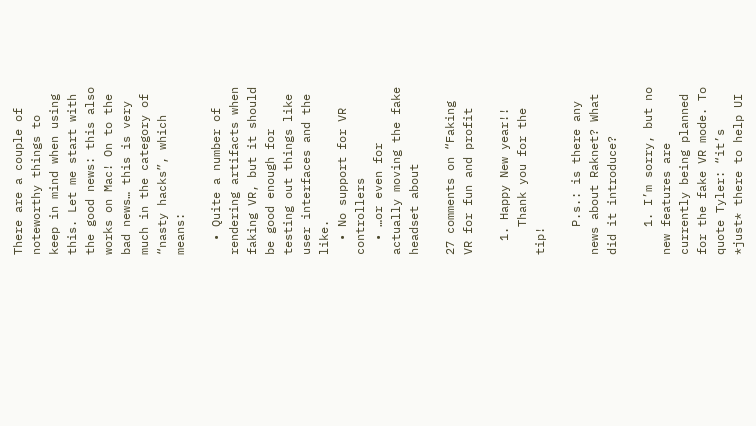There are a couple of noteworthy things to keep in mind when using this. Let me start with the good news: this also works on Mac! On to the bad news… this is very much in the category of “nasty hacks”, which means:

  • Quite a number of rendering artifacts when faking VR, but it should be good enough for testing out things like user interfaces and the like.
  • No support for VR controllers
  • …or even for actually moving the fake headset about

27 comments on “Faking VR for fun and profit

  1. Happy New year!!
    Thank you for the tip!

    P.s.: is there any news about Raknet? What did it introduce?

    1. I’m sorry, but no new features are currently being planned for the fake VR mode. To quote Tyler: “it’s *just* there to help UI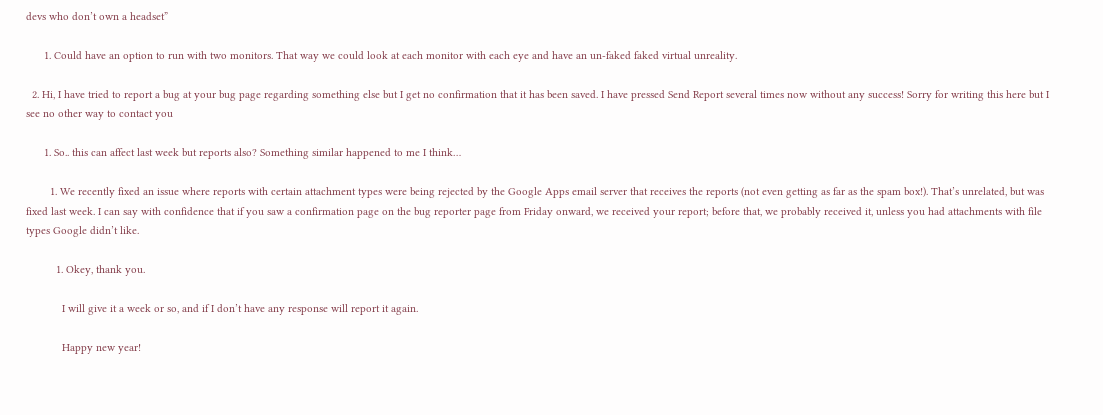devs who don’t own a headset”

      1. Could have an option to run with two monitors. That way we could look at each monitor with each eye and have an un-faked faked virtual unreality.

  2. Hi, I have tried to report a bug at your bug page regarding something else but I get no confirmation that it has been saved. I have pressed Send Report several times now without any success! Sorry for writing this here but I see no other way to contact you

      1. So.. this can affect last week but reports also? Something similar happened to me I think…

        1. We recently fixed an issue where reports with certain attachment types were being rejected by the Google Apps email server that receives the reports (not even getting as far as the spam box!). That’s unrelated, but was fixed last week. I can say with confidence that if you saw a confirmation page on the bug reporter page from Friday onward, we received your report; before that, we probably received it, unless you had attachments with file types Google didn’t like.

          1. Okey, thank you.

            I will give it a week or so, and if I don’t have any response will report it again.

            Happy new year!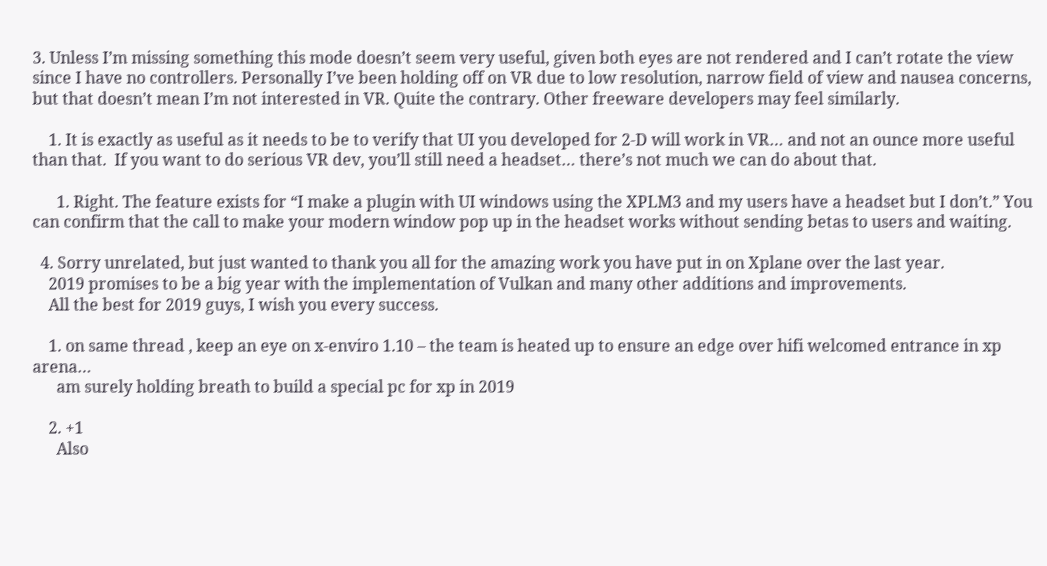3. Unless I’m missing something this mode doesn’t seem very useful, given both eyes are not rendered and I can’t rotate the view since I have no controllers. Personally I’ve been holding off on VR due to low resolution, narrow field of view and nausea concerns, but that doesn’t mean I’m not interested in VR. Quite the contrary. Other freeware developers may feel similarly.

    1. It is exactly as useful as it needs to be to verify that UI you developed for 2-D will work in VR… and not an ounce more useful than that.  If you want to do serious VR dev, you’ll still need a headset… there’s not much we can do about that.

      1. Right. The feature exists for “I make a plugin with UI windows using the XPLM3 and my users have a headset but I don’t.” You can confirm that the call to make your modern window pop up in the headset works without sending betas to users and waiting.

  4. Sorry unrelated, but just wanted to thank you all for the amazing work you have put in on Xplane over the last year.
    2019 promises to be a big year with the implementation of Vulkan and many other additions and improvements.
    All the best for 2019 guys, I wish you every success.

    1. on same thread , keep an eye on x-enviro 1.10 – the team is heated up to ensure an edge over hifi welcomed entrance in xp arena…
      am surely holding breath to build a special pc for xp in 2019

    2. +1
      Also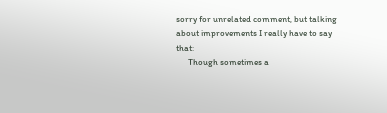sorry for unrelated comment, but talking about improvements I really have to say that:
      Though sometimes a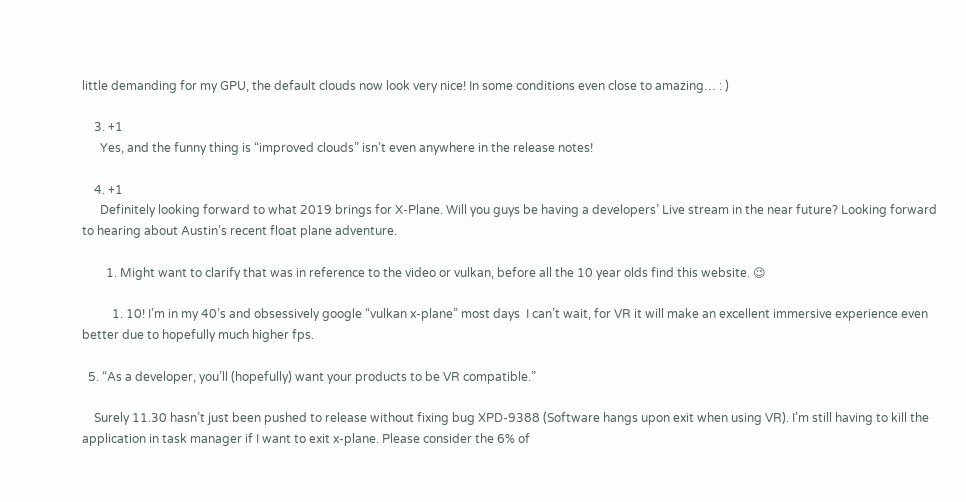little demanding for my GPU, the default clouds now look very nice! In some conditions even close to amazing… : )

    3. +1
      Yes, and the funny thing is “improved clouds” isn’t even anywhere in the release notes!

    4. +1
      Definitely looking forward to what 2019 brings for X-Plane. Will you guys be having a developers’ Live stream in the near future? Looking forward to hearing about Austin’s recent float plane adventure.

        1. Might want to clarify that was in reference to the video or vulkan, before all the 10 year olds find this website. 😉

          1. 10! I’m in my 40’s and obsessively google “vulkan x-plane” most days  I can’t wait, for VR it will make an excellent immersive experience even better due to hopefully much higher fps.

  5. “As a developer, you’ll (hopefully) want your products to be VR compatible.”

    Surely 11.30 hasn’t just been pushed to release without fixing bug XPD-9388 (Software hangs upon exit when using VR). I’m still having to kill the application in task manager if I want to exit x-plane. Please consider the 6% of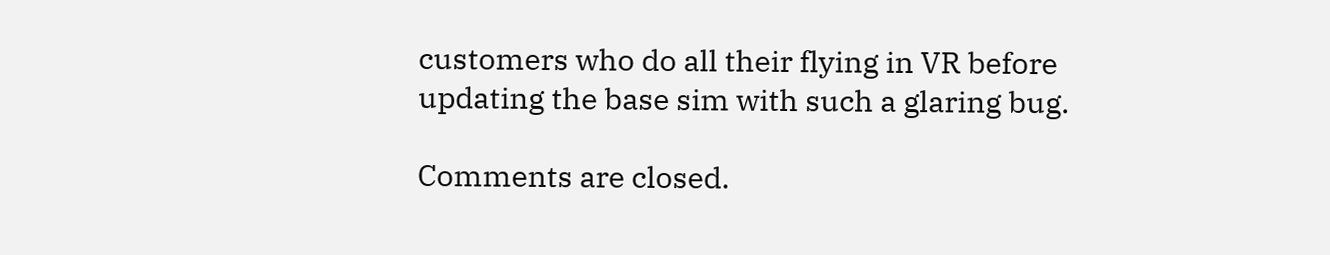customers who do all their flying in VR before updating the base sim with such a glaring bug.

Comments are closed.